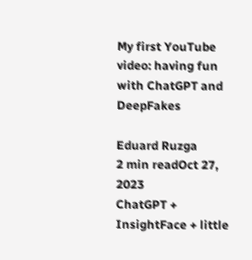My first YouTube video: having fun with ChatGPT and DeepFakes

Eduard Ruzga
2 min readOct 27, 2023
ChatGPT + InsightFace + little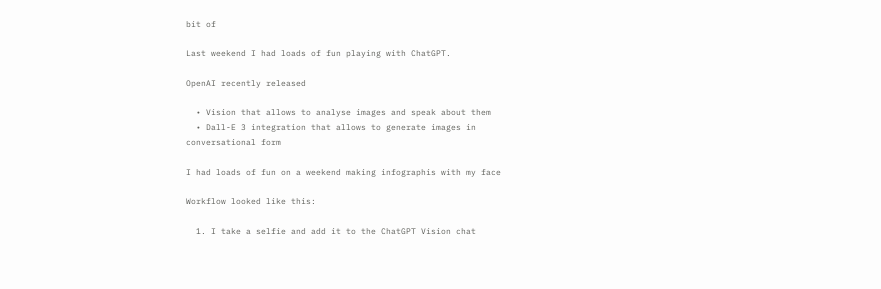bit of

Last weekend I had loads of fun playing with ChatGPT.

OpenAI recently released

  • Vision that allows to analyse images and speak about them
  • Dall-E 3 integration that allows to generate images in conversational form

I had loads of fun on a weekend making infographis with my face

Workflow looked like this:

  1. I take a selfie and add it to the ChatGPT Vision chat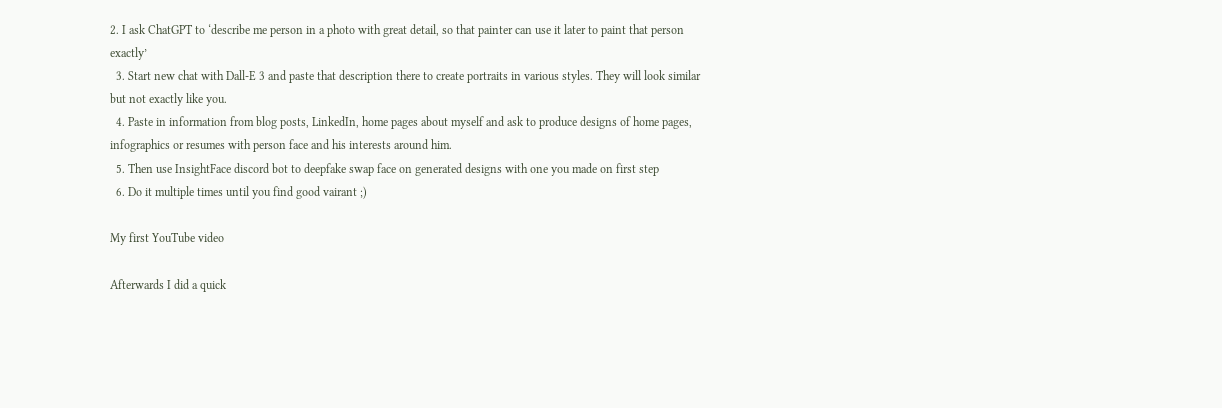2. I ask ChatGPT to ‘describe me person in a photo with great detail, so that painter can use it later to paint that person exactly’
  3. Start new chat with Dall-E 3 and paste that description there to create portraits in various styles. They will look similar but not exactly like you.
  4. Paste in information from blog posts, LinkedIn, home pages about myself and ask to produce designs of home pages, infographics or resumes with person face and his interests around him.
  5. Then use InsightFace discord bot to deepfake swap face on generated designs with one you made on first step
  6. Do it multiple times until you find good vairant ;)

My first YouTube video

Afterwards I did a quick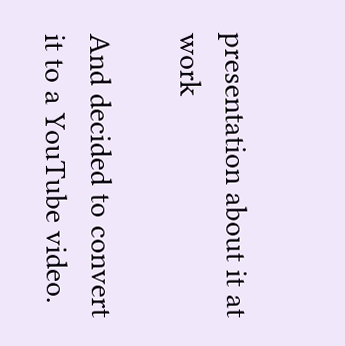presentation about it at work

And decided to convert it to a YouTube video.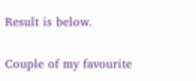Result is below.

Couple of my favourite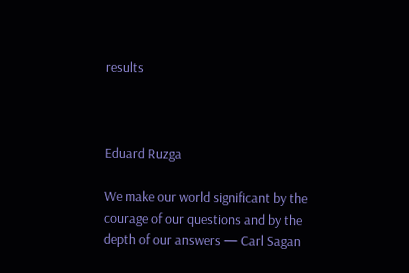results



Eduard Ruzga

We make our world significant by the courage of our questions and by the depth of our answers — Carl Sagan